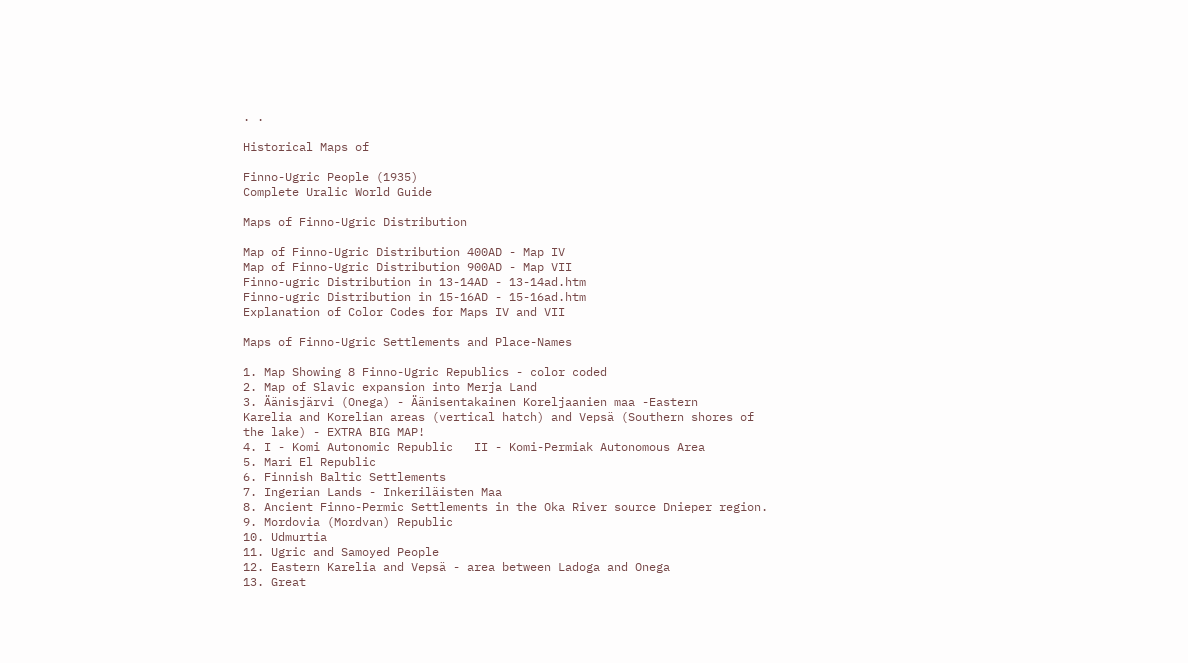. .

Historical Maps of

Finno-Ugric People (1935)
Complete Uralic World Guide

Maps of Finno-Ugric Distribution

Map of Finno-Ugric Distribution 400AD - Map IV
Map of Finno-Ugric Distribution 900AD - Map VII
Finno-ugric Distribution in 13-14AD - 13-14ad.htm
Finno-ugric Distribution in 15-16AD - 15-16ad.htm
Explanation of Color Codes for Maps IV and VII

Maps of Finno-Ugric Settlements and Place-Names

1. Map Showing 8 Finno-Ugric Republics - color coded
2. Map of Slavic expansion into Merja Land
3. Äänisjärvi (Onega) - Äänisentakainen Koreljaanien maa -Eastern
Karelia and Korelian areas (vertical hatch) and Vepsä (Southern shores of
the lake) - EXTRA BIG MAP!
4. I - Komi Autonomic Republic   II - Komi-Permiak Autonomous Area
5. Mari El Republic
6. Finnish Baltic Settlements
7. Ingerian Lands - Inkeriläisten Maa
8. Ancient Finno-Permic Settlements in the Oka River source Dnieper region.
9. Mordovia (Mordvan) Republic
10. Udmurtia
11. Ugric and Samoyed People
12. Eastern Karelia and Vepsä - area between Ladoga and Onega
13. Great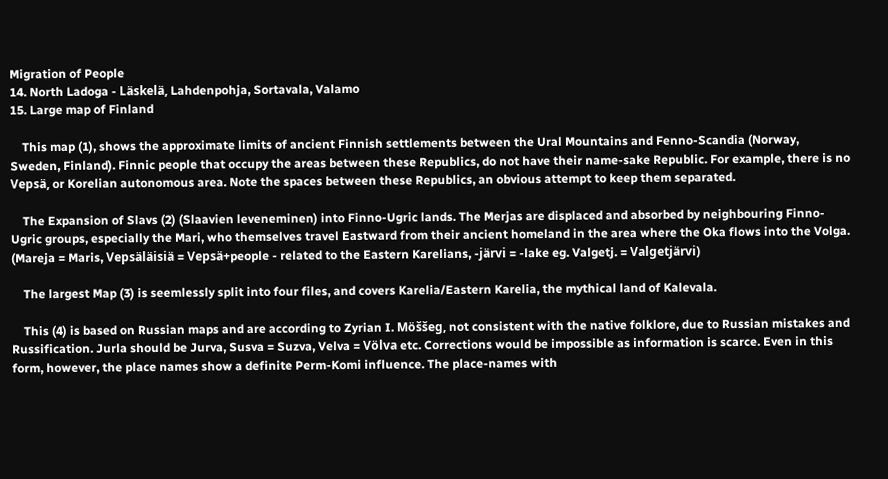Migration of People
14. North Ladoga - Läskelä, Lahdenpohja, Sortavala, Valamo
15. Large map of Finland

    This map (1), shows the approximate limits of ancient Finnish settlements between the Ural Mountains and Fenno-Scandia (Norway, Sweden, Finland). Finnic people that occupy the areas between these Republics, do not have their name-sake Republic. For example, there is no Vepsä, or Korelian autonomous area. Note the spaces between these Republics, an obvious attempt to keep them separated.

    The Expansion of Slavs (2) (Slaavien leveneminen) into Finno-Ugric lands. The Merjas are displaced and absorbed by neighbouring Finno-Ugric groups, especially the Mari, who themselves travel Eastward from their ancient homeland in the area where the Oka flows into the Volga. (Mareja = Maris, Vepsäläisiä = Vepsä+people - related to the Eastern Karelians, -järvi = -lake eg. Valgetj. = Valgetjärvi)

    The largest Map (3) is seemlessly split into four files, and covers Karelia/Eastern Karelia, the mythical land of Kalevala.

    This (4) is based on Russian maps and are according to Zyrian I. Möššeg, not consistent with the native folklore, due to Russian mistakes and Russification. Jurla should be Jurva, Susva = Suzva, Velva = Völva etc. Corrections would be impossible as information is scarce. Even in this form, however, the place names show a definite Perm-Komi influence. The place-names with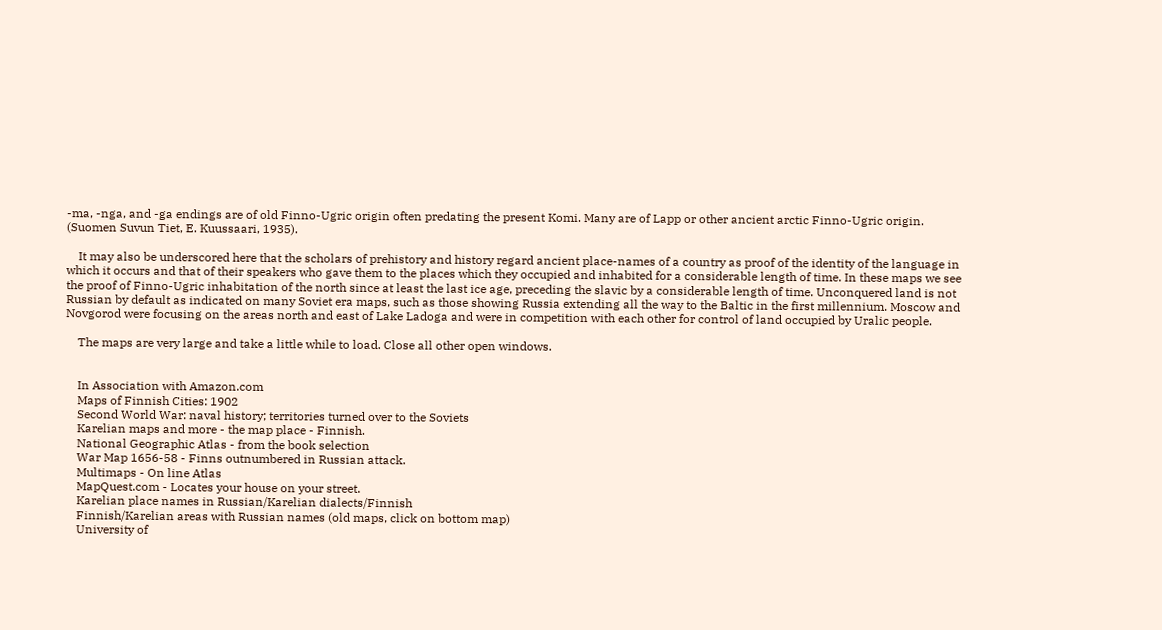-ma, -nga, and -ga endings are of old Finno-Ugric origin often predating the present Komi. Many are of Lapp or other ancient arctic Finno-Ugric origin. (Suomen Suvun Tiet, E. Kuussaari, 1935).

    It may also be underscored here that the scholars of prehistory and history regard ancient place-names of a country as proof of the identity of the language in which it occurs and that of their speakers who gave them to the places which they occupied and inhabited for a considerable length of time. In these maps we see the proof of Finno-Ugric inhabitation of the north since at least the last ice age, preceding the slavic by a considerable length of time. Unconquered land is not Russian by default as indicated on many Soviet era maps, such as those showing Russia extending all the way to the Baltic in the first millennium. Moscow and Novgorod were focusing on the areas north and east of Lake Ladoga and were in competition with each other for control of land occupied by Uralic people.

    The maps are very large and take a little while to load. Close all other open windows.


    In Association with Amazon.com
    Maps of Finnish Cities: 1902
    Second World War: naval history; territories turned over to the Soviets
    Karelian maps and more - the map place - Finnish.
    National Geographic Atlas - from the book selection
    War Map 1656-58 - Finns outnumbered in Russian attack.
    Multimaps - On line Atlas
    MapQuest.com - Locates your house on your street.
    Karelian place names in Russian/Karelian dialects/Finnish
    Finnish/Karelian areas with Russian names (old maps, click on bottom map)
    University of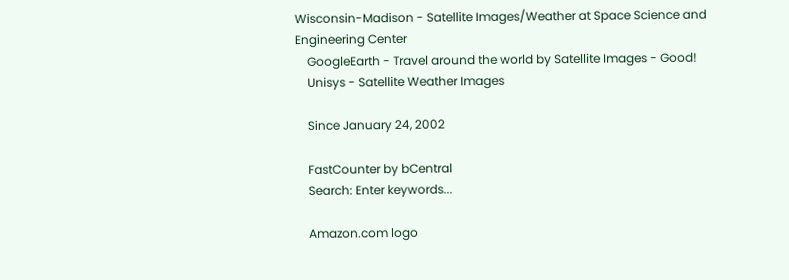Wisconsin-Madison - Satellite Images/Weather at Space Science and Engineering Center
    GoogleEarth - Travel around the world by Satellite Images - Good!
    Unisys - Satellite Weather Images

    Since January 24, 2002

    FastCounter by bCentral
    Search: Enter keywords...

    Amazon.com logo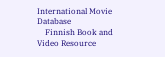International Movie Database
    Finnish Book and Video Resource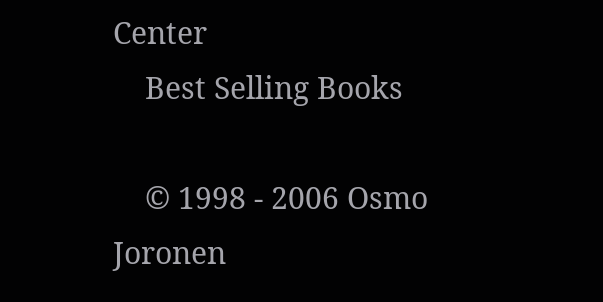Center
    Best Selling Books

    © 1998 - 2006 Osmo Joronen